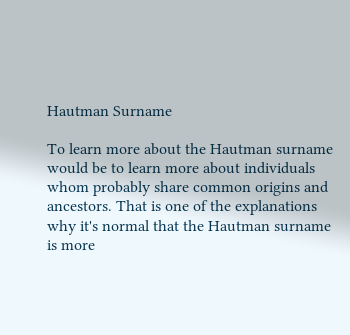Hautman Surname

To learn more about the Hautman surname would be to learn more about individuals whom probably share common origins and ancestors. That is one of the explanations why it's normal that the Hautman surname is more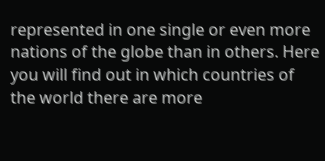represented in one single or even more nations of the globe than in others. Here you will find out in which countries of the world there are more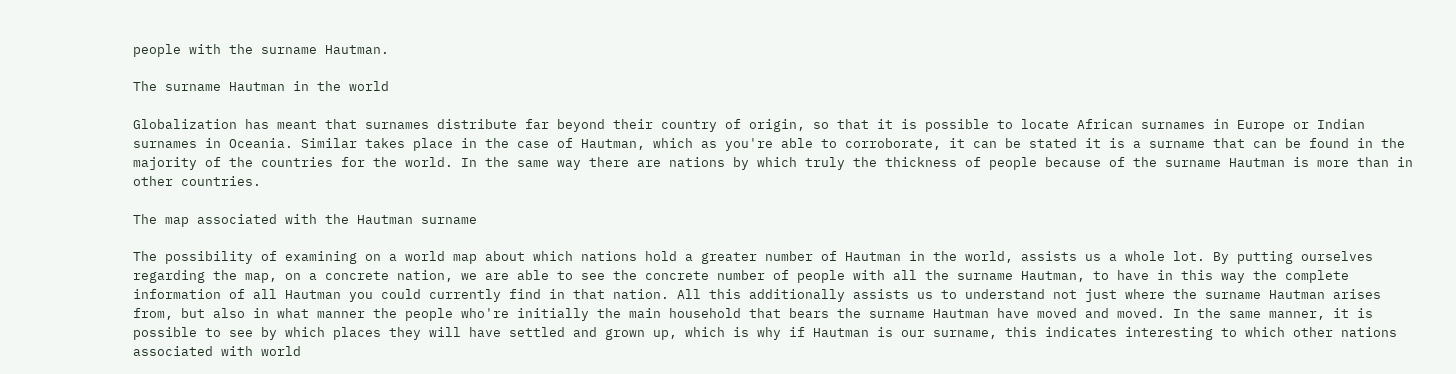people with the surname Hautman.

The surname Hautman in the world

Globalization has meant that surnames distribute far beyond their country of origin, so that it is possible to locate African surnames in Europe or Indian surnames in Oceania. Similar takes place in the case of Hautman, which as you're able to corroborate, it can be stated it is a surname that can be found in the majority of the countries for the world. In the same way there are nations by which truly the thickness of people because of the surname Hautman is more than in other countries.

The map associated with the Hautman surname

The possibility of examining on a world map about which nations hold a greater number of Hautman in the world, assists us a whole lot. By putting ourselves regarding the map, on a concrete nation, we are able to see the concrete number of people with all the surname Hautman, to have in this way the complete information of all Hautman you could currently find in that nation. All this additionally assists us to understand not just where the surname Hautman arises from, but also in what manner the people who're initially the main household that bears the surname Hautman have moved and moved. In the same manner, it is possible to see by which places they will have settled and grown up, which is why if Hautman is our surname, this indicates interesting to which other nations associated with world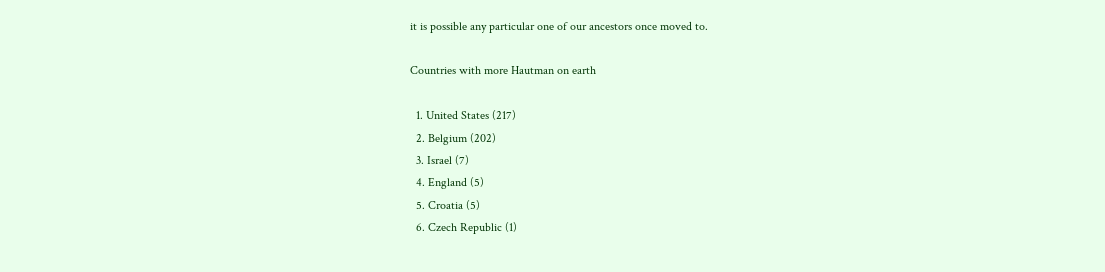it is possible any particular one of our ancestors once moved to.

Countries with more Hautman on earth

  1. United States (217)
  2. Belgium (202)
  3. Israel (7)
  4. England (5)
  5. Croatia (5)
  6. Czech Republic (1)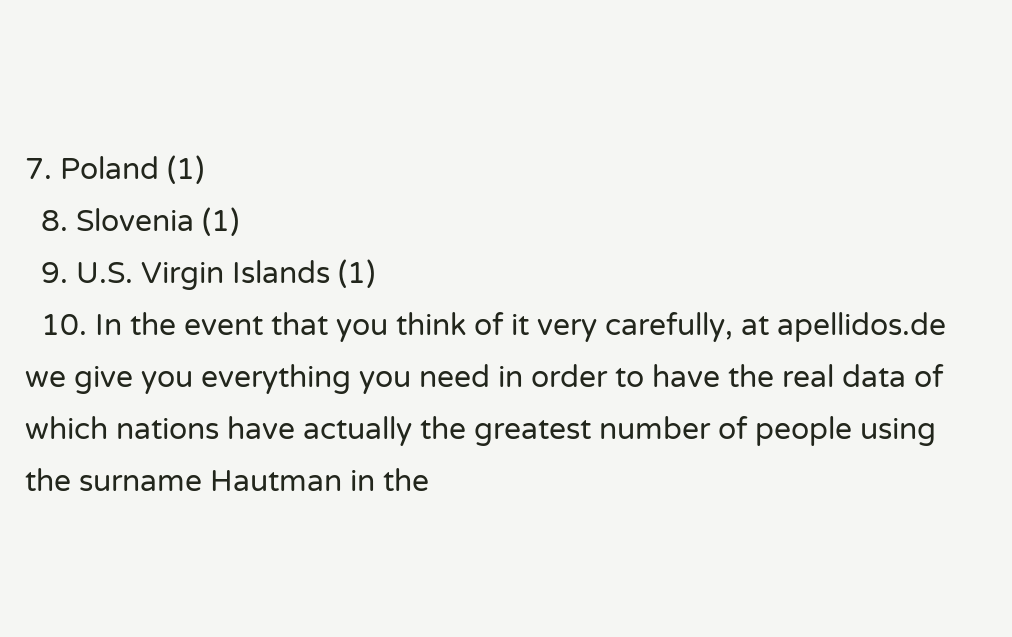7. Poland (1)
  8. Slovenia (1)
  9. U.S. Virgin Islands (1)
  10. In the event that you think of it very carefully, at apellidos.de we give you everything you need in order to have the real data of which nations have actually the greatest number of people using the surname Hautman in the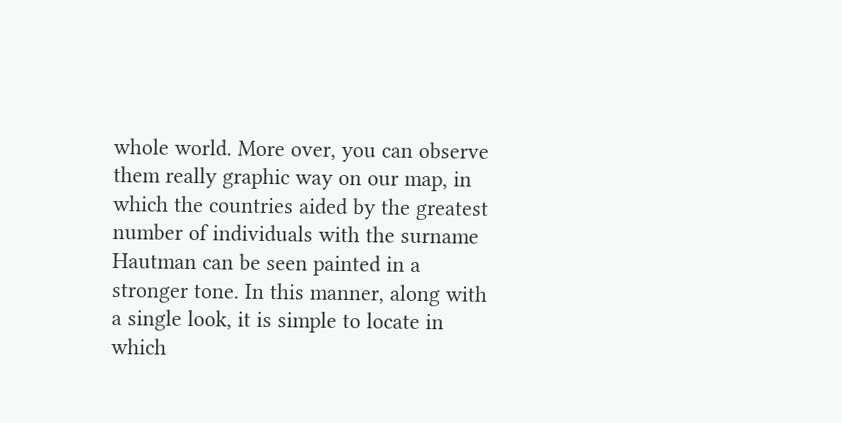whole world. More over, you can observe them really graphic way on our map, in which the countries aided by the greatest number of individuals with the surname Hautman can be seen painted in a stronger tone. In this manner, along with a single look, it is simple to locate in which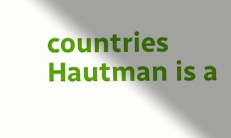countries Hautman is a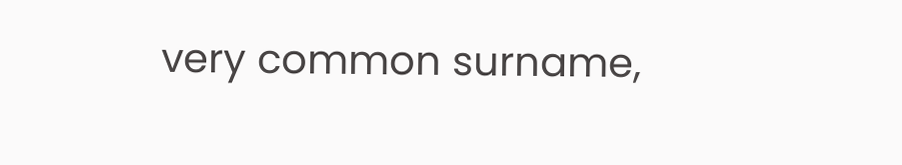very common surname,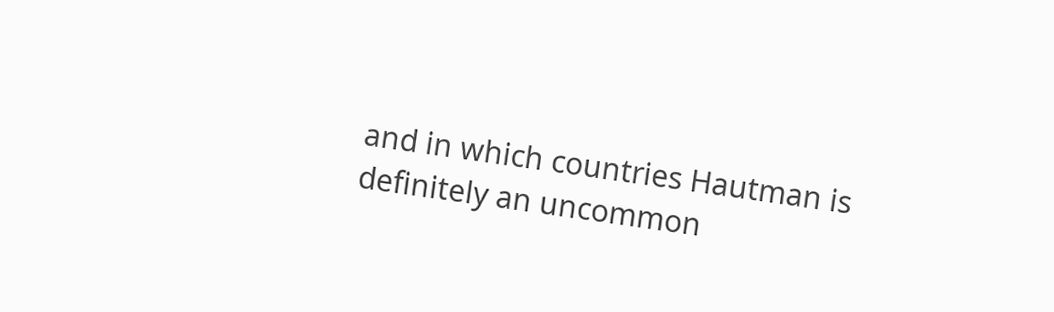and in which countries Hautman is definitely an uncommon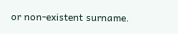or non-existent surname.